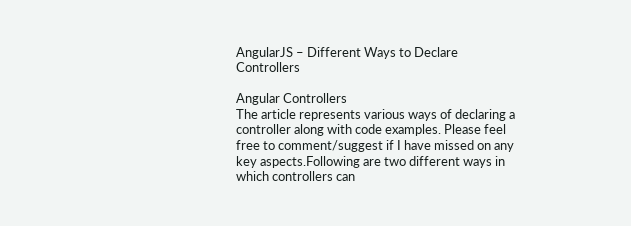AngularJS – Different Ways to Declare Controllers

Angular Controllers
The article represents various ways of declaring a controller along with code examples. Please feel free to comment/suggest if I have missed on any key aspects.Following are two different ways in which controllers can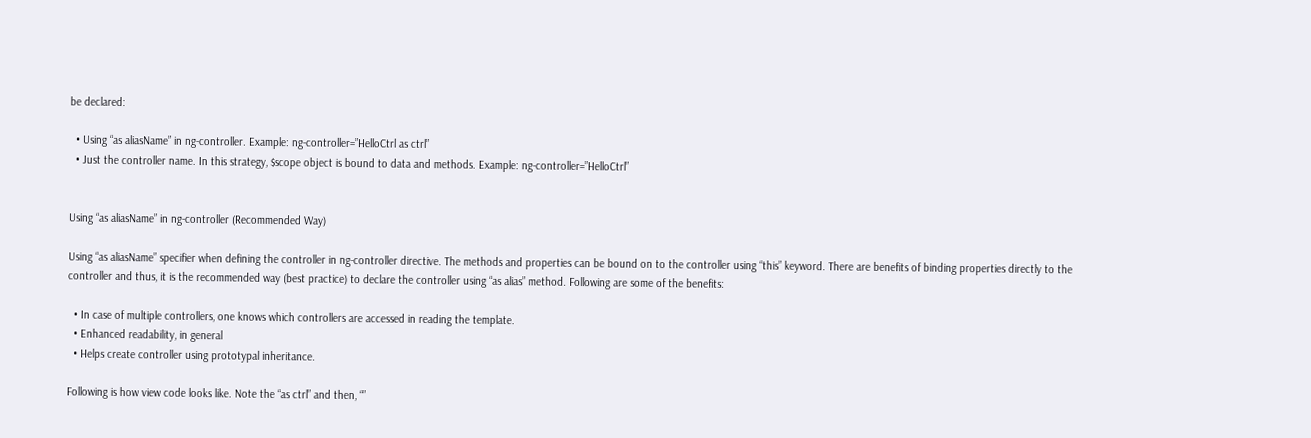be declared:

  • Using “as aliasName” in ng-controller. Example: ng-controller=”HelloCtrl as ctrl”
  • Just the controller name. In this strategy, $scope object is bound to data and methods. Example: ng-controller=”HelloCtrl”


Using “as aliasName” in ng-controller (Recommended Way)

Using “as aliasName” specifier when defining the controller in ng-controller directive. The methods and properties can be bound on to the controller using “this” keyword. There are benefits of binding properties directly to the controller and thus, it is the recommended way (best practice) to declare the controller using “as alias” method. Following are some of the benefits:

  • In case of multiple controllers, one knows which controllers are accessed in reading the template.
  • Enhanced readability, in general
  • Helps create controller using prototypal inheritance.

Following is how view code looks like. Note the “as ctrl” and then, “”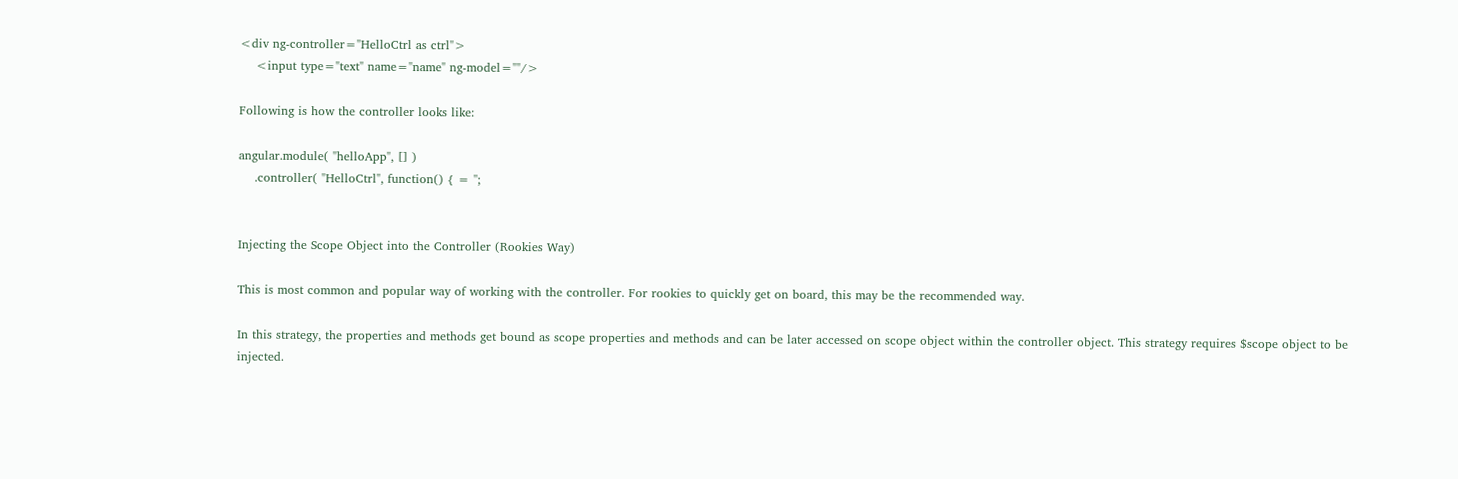<div ng-controller="HelloCtrl as ctrl">
    <input type="text" name="name" ng-model=""/>

Following is how the controller looks like:

angular.module( "helloApp", [] )
    .controller( "HelloCtrl", function() { = '';


Injecting the Scope Object into the Controller (Rookies Way)

This is most common and popular way of working with the controller. For rookies to quickly get on board, this may be the recommended way.

In this strategy, the properties and methods get bound as scope properties and methods and can be later accessed on scope object within the controller object. This strategy requires $scope object to be injected.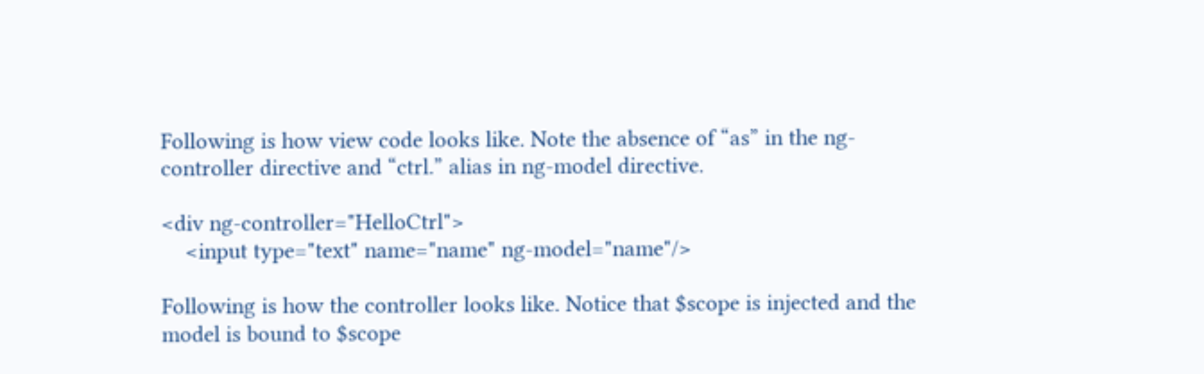Following is how view code looks like. Note the absence of “as” in the ng-controller directive and “ctrl.” alias in ng-model directive.

<div ng-controller="HelloCtrl">
    <input type="text" name="name" ng-model="name"/>

Following is how the controller looks like. Notice that $scope is injected and the model is bound to $scope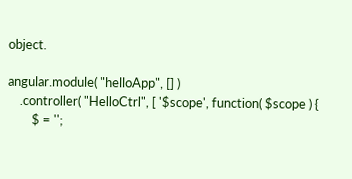object.

angular.module( "helloApp", [] )
    .controller( "HelloCtrl", [ '$scope', function( $scope ) {
        $ = '';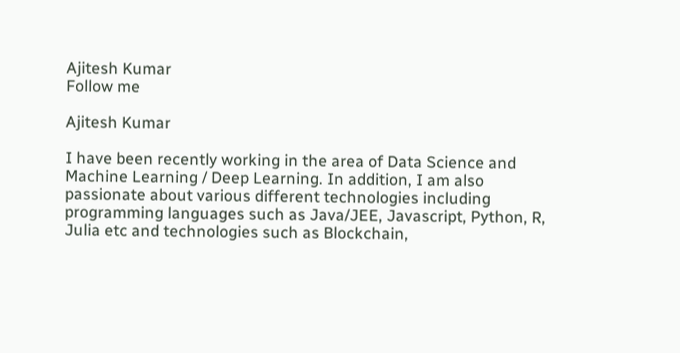Ajitesh Kumar
Follow me

Ajitesh Kumar

I have been recently working in the area of Data Science and Machine Learning / Deep Learning. In addition, I am also passionate about various different technologies including programming languages such as Java/JEE, Javascript, Python, R, Julia etc and technologies such as Blockchain,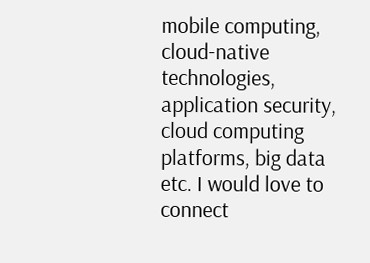mobile computing, cloud-native technologies, application security, cloud computing platforms, big data etc. I would love to connect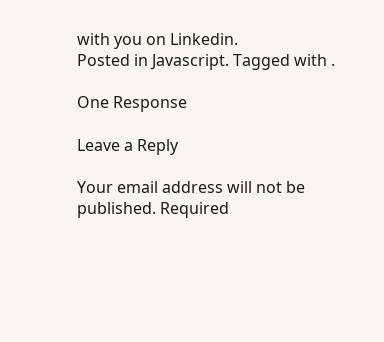with you on Linkedin.
Posted in Javascript. Tagged with .

One Response

Leave a Reply

Your email address will not be published. Required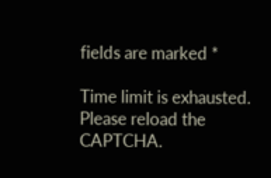fields are marked *

Time limit is exhausted. Please reload the CAPTCHA.